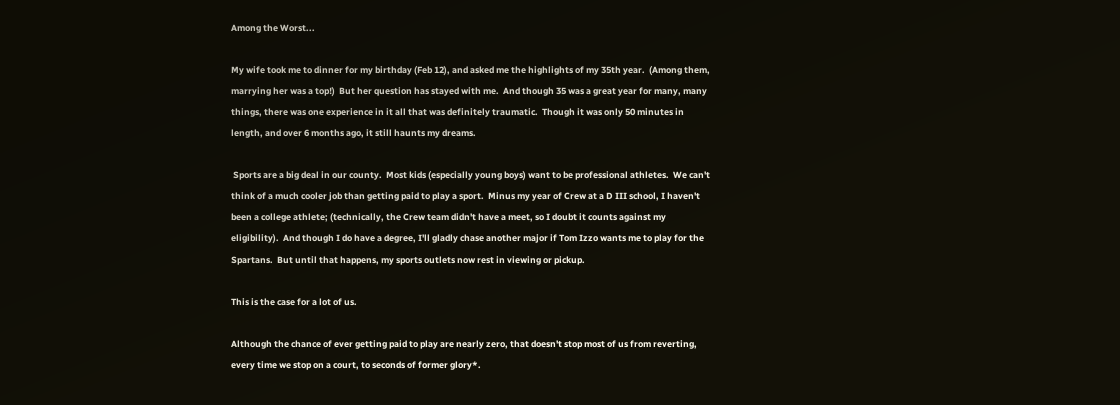Among the Worst...

My wife took me to dinner for my birthday (Feb 12), and asked me the highlights of my 35th year.  (Among them, marrying her was a top!)  But her question has stayed with me.  And though 35 was a great year for many, many things, there was one experience in it all that was definitely traumatic.  Though it was only 50 minutes in length, and over 6 months ago, it still haunts my dreams.

 Sports are a big deal in our county.  Most kids (especially young boys) want to be professional athletes.  We can't think of a much cooler job than getting paid to play a sport.  Minus my year of Crew at a D III school, I haven't been a college athlete; (technically, the Crew team didn't have a meet, so I doubt it counts against my eligibility).  And though I do have a degree, I'll gladly chase another major if Tom Izzo wants me to play for the Spartans.  But until that happens, my sports outlets now rest in viewing or pickup.

This is the case for a lot of us.

Although the chance of ever getting paid to play are nearly zero, that doesn't stop most of us from reverting, every time we stop on a court, to seconds of former glory*.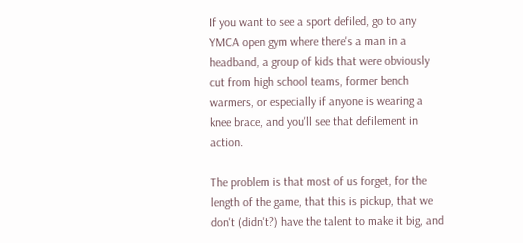If you want to see a sport defiled, go to any YMCA open gym where there's a man in a headband, a group of kids that were obviously cut from high school teams, former bench warmers, or especially if anyone is wearing a knee brace, and you'll see that defilement in action.

The problem is that most of us forget, for the length of the game, that this is pickup, that we don't (didn't?) have the talent to make it big, and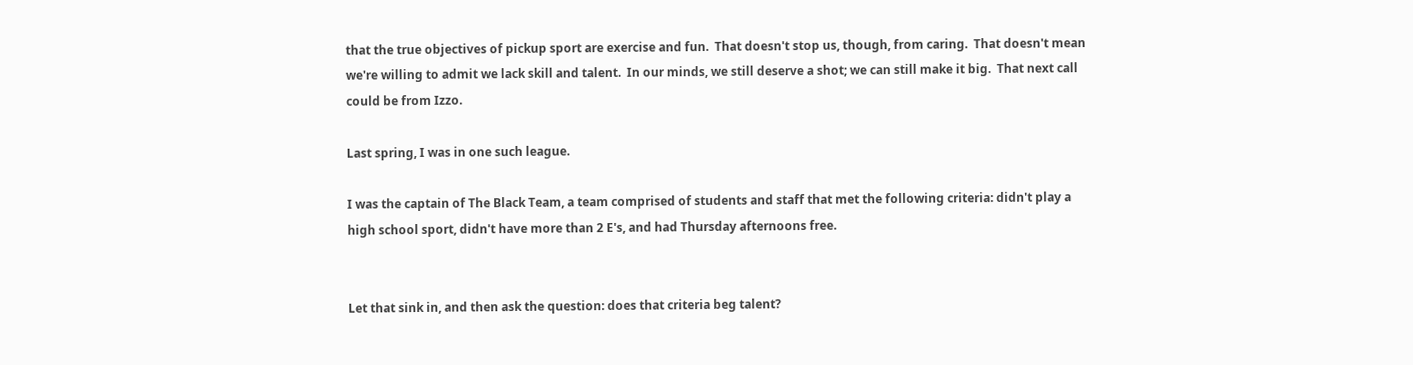that the true objectives of pickup sport are exercise and fun.  That doesn't stop us, though, from caring.  That doesn't mean we're willing to admit we lack skill and talent.  In our minds, we still deserve a shot; we can still make it big.  That next call could be from Izzo.

Last spring, I was in one such league.

I was the captain of The Black Team, a team comprised of students and staff that met the following criteria: didn't play a high school sport, didn't have more than 2 E's, and had Thursday afternoons free.


Let that sink in, and then ask the question: does that criteria beg talent?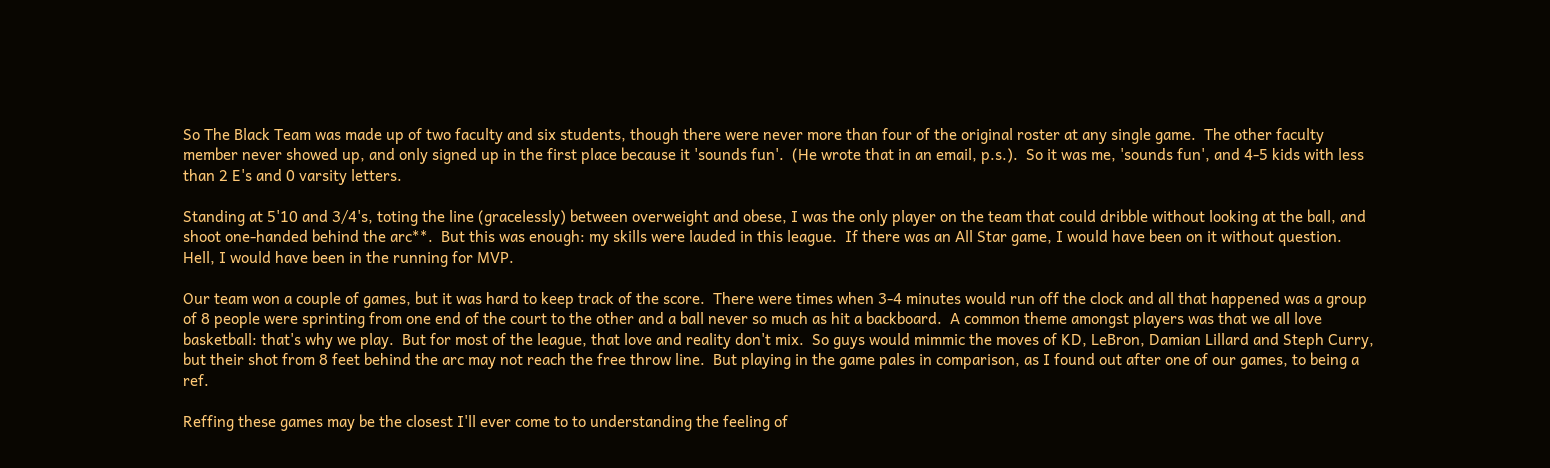So The Black Team was made up of two faculty and six students, though there were never more than four of the original roster at any single game.  The other faculty member never showed up, and only signed up in the first place because it 'sounds fun'.  (He wrote that in an email, p.s.).  So it was me, 'sounds fun', and 4-5 kids with less than 2 E's and 0 varsity letters.

Standing at 5'10 and 3/4's, toting the line (gracelessly) between overweight and obese, I was the only player on the team that could dribble without looking at the ball, and shoot one-handed behind the arc**.  But this was enough: my skills were lauded in this league.  If there was an All Star game, I would have been on it without question.  Hell, I would have been in the running for MVP.

Our team won a couple of games, but it was hard to keep track of the score.  There were times when 3-4 minutes would run off the clock and all that happened was a group of 8 people were sprinting from one end of the court to the other and a ball never so much as hit a backboard.  A common theme amongst players was that we all love basketball: that's why we play.  But for most of the league, that love and reality don't mix.  So guys would mimmic the moves of KD, LeBron, Damian Lillard and Steph Curry, but their shot from 8 feet behind the arc may not reach the free throw line.  But playing in the game pales in comparison, as I found out after one of our games, to being a ref.

Reffing these games may be the closest I'll ever come to to understanding the feeling of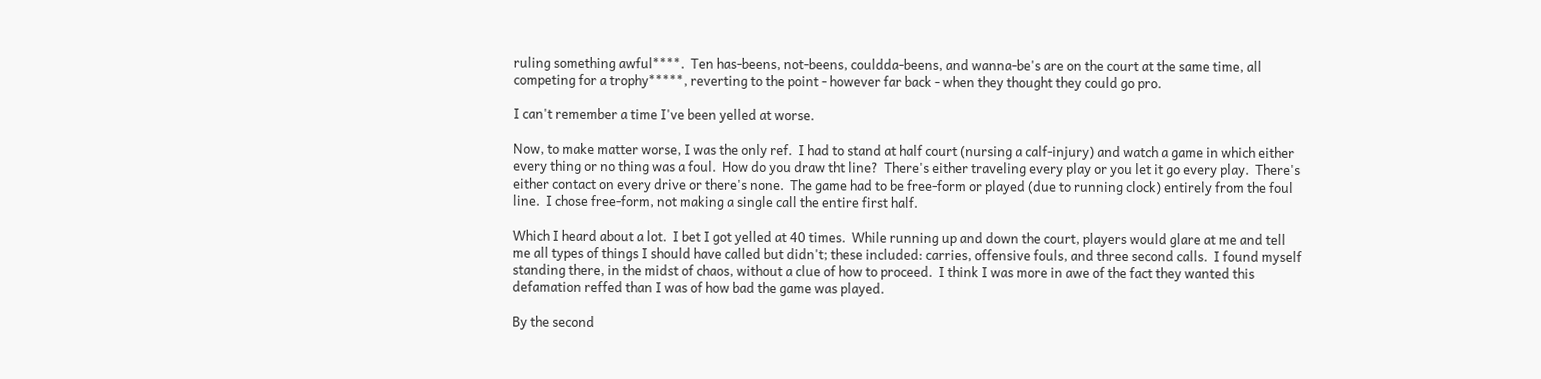ruling something awful****.  Ten has-beens, not-beens, couldda-beens, and wanna-be's are on the court at the same time, all competing for a trophy*****, reverting to the point - however far back - when they thought they could go pro.

I can't remember a time I've been yelled at worse.

Now, to make matter worse, I was the only ref.  I had to stand at half court (nursing a calf-injury) and watch a game in which either every thing or no thing was a foul.  How do you draw tht line?  There's either traveling every play or you let it go every play.  There's either contact on every drive or there's none.  The game had to be free-form or played (due to running clock) entirely from the foul line.  I chose free-form, not making a single call the entire first half.

Which I heard about a lot.  I bet I got yelled at 40 times.  While running up and down the court, players would glare at me and tell me all types of things I should have called but didn't; these included: carries, offensive fouls, and three second calls.  I found myself standing there, in the midst of chaos, without a clue of how to proceed.  I think I was more in awe of the fact they wanted this defamation reffed than I was of how bad the game was played.

By the second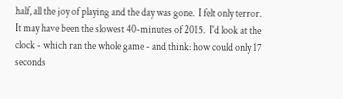half, all the joy of playing and the day was gone.  I felt only terror.  It may have been the slowest 40-minutes of 2015.  I'd look at the clock - which ran the whole game - and think: how could only 17 seconds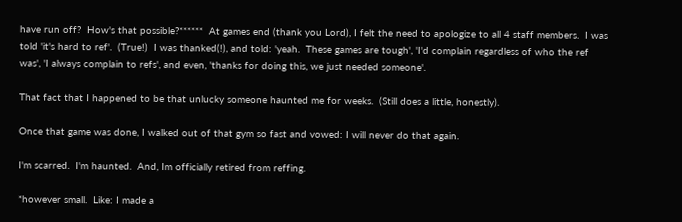have run off?  How's that possible?******  At games end (thank you Lord), I felt the need to apologize to all 4 staff members.  I was told 'it's hard to ref'.  (True!)  I was thanked(!), and told: 'yeah.  These games are tough', 'I'd complain regardless of who the ref was', 'I always complain to refs', and even, 'thanks for doing this, we just needed someone'.

That fact that I happened to be that unlucky someone haunted me for weeks.  (Still does a little, honestly).

Once that game was done, I walked out of that gym so fast and vowed: I will never do that again.

I'm scarred.  I'm haunted.  And, Im officially retired from reffing.

*however small.  Like: I made a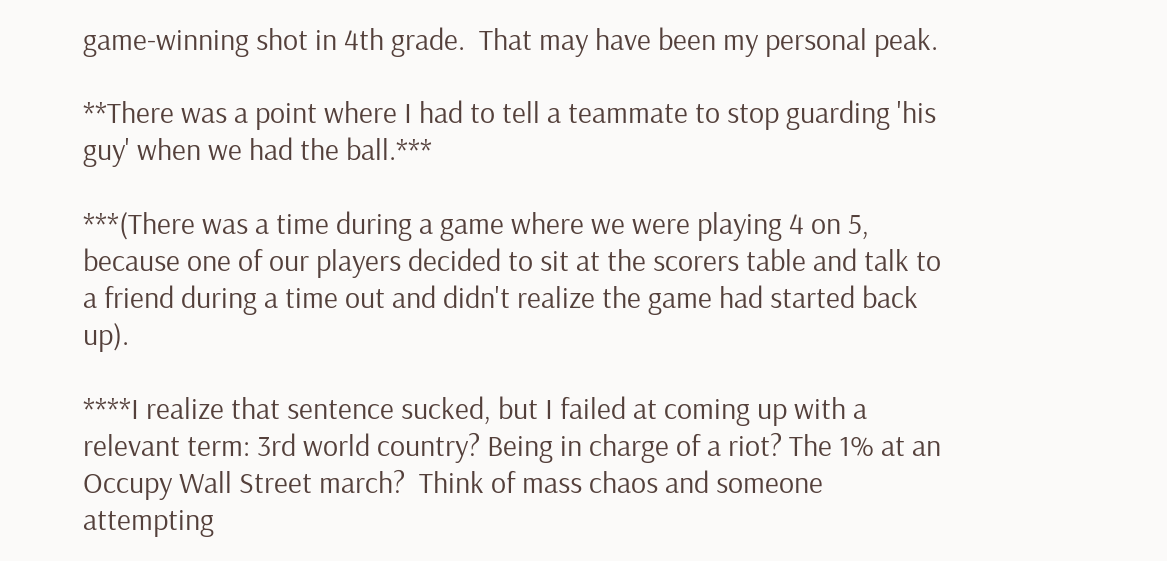game-winning shot in 4th grade.  That may have been my personal peak.

**There was a point where I had to tell a teammate to stop guarding 'his guy' when we had the ball.***

***(There was a time during a game where we were playing 4 on 5, because one of our players decided to sit at the scorers table and talk to a friend during a time out and didn't realize the game had started back up).

****I realize that sentence sucked, but I failed at coming up with a relevant term: 3rd world country? Being in charge of a riot? The 1% at an Occupy Wall Street march?  Think of mass chaos and someone attempting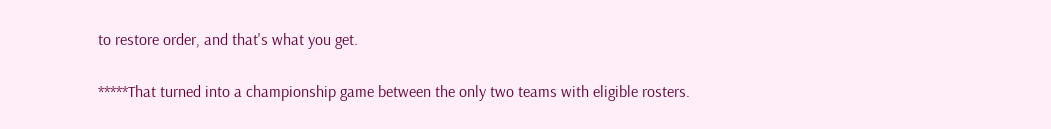to restore order, and that's what you get.

*****That turned into a championship game between the only two teams with eligible rosters.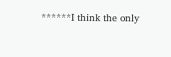******I think the only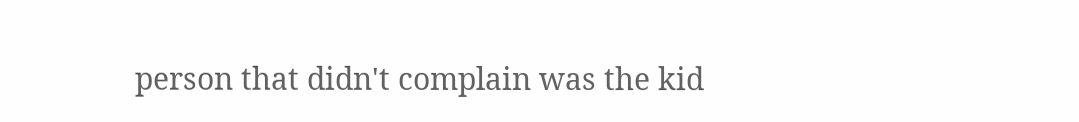person that didn't complain was the kid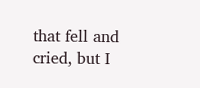that fell and cried, but I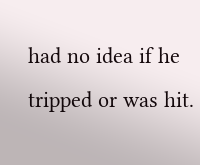had no idea if he tripped or was hit.